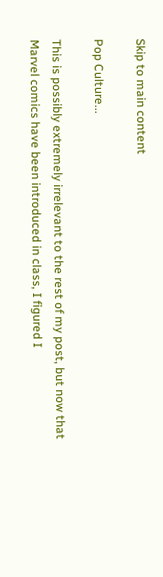Skip to main content

Pop Culture...

This is possibly extremely irrelevant to the rest of my post, but now that Marvel comics have been introduced in class, I figured I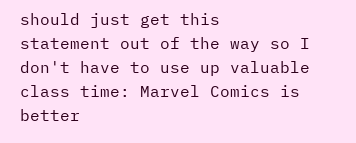should just get this statement out of the way so I don't have to use up valuable class time: Marvel Comics is better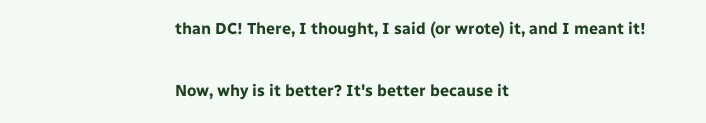than DC! There, I thought, I said (or wrote) it, and I meant it!

Now, why is it better? It's better because it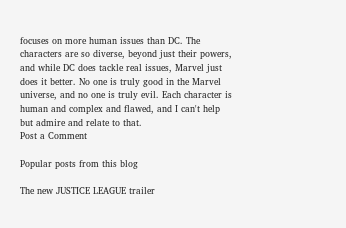focuses on more human issues than DC. The characters are so diverse, beyond just their powers, and while DC does tackle real issues, Marvel just does it better. No one is truly good in the Marvel universe, and no one is truly evil. Each character is human and complex and flawed, and I can't help but admire and relate to that.
Post a Comment

Popular posts from this blog

The new JUSTICE LEAGUE trailer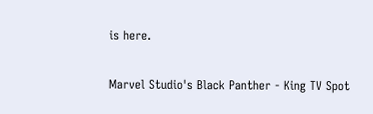is here.

Marvel Studio's Black Panther - King TV Spot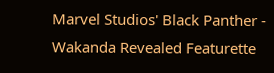Marvel Studios' Black Panther - Wakanda Revealed Featurette